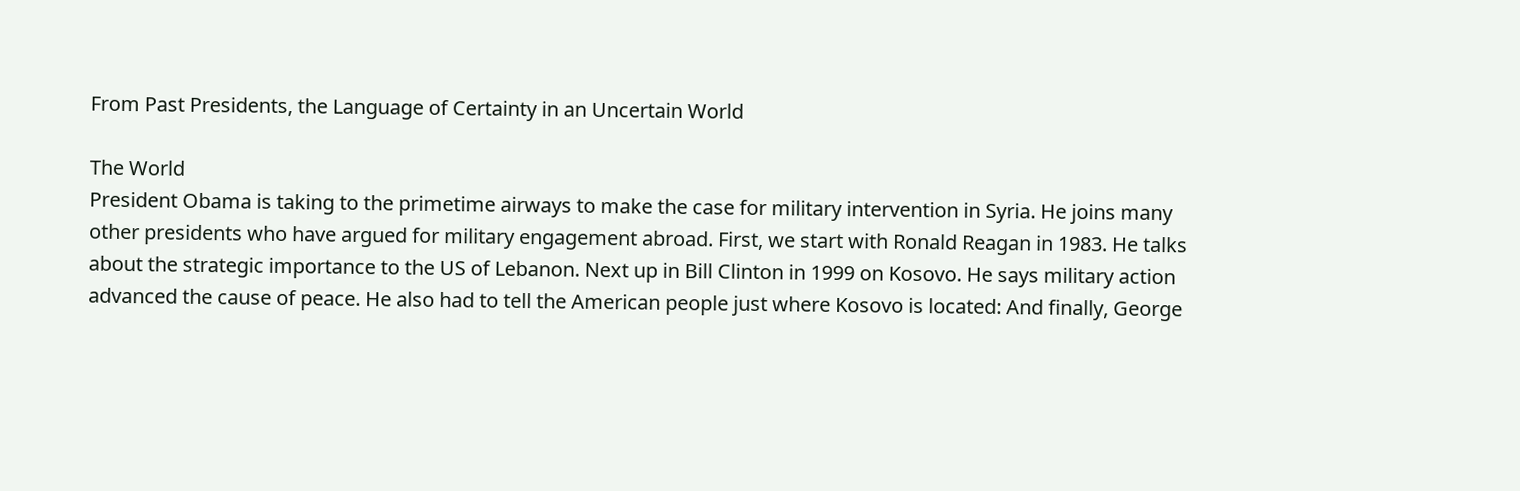From Past Presidents, the Language of Certainty in an Uncertain World

The World
President Obama is taking to the primetime airways to make the case for military intervention in Syria. He joins many other presidents who have argued for military engagement abroad. First, we start with Ronald Reagan in 1983. He talks about the strategic importance to the US of Lebanon. Next up in Bill Clinton in 1999 on Kosovo. He says military action advanced the cause of peace. He also had to tell the American people just where Kosovo is located: And finally, George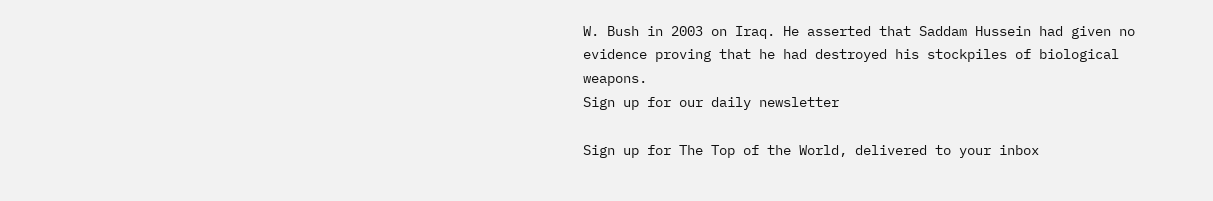W. Bush in 2003 on Iraq. He asserted that Saddam Hussein had given no evidence proving that he had destroyed his stockpiles of biological weapons.
Sign up for our daily newsletter

Sign up for The Top of the World, delivered to your inbox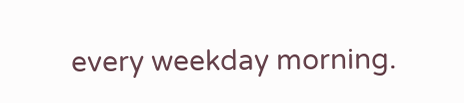every weekday morning.